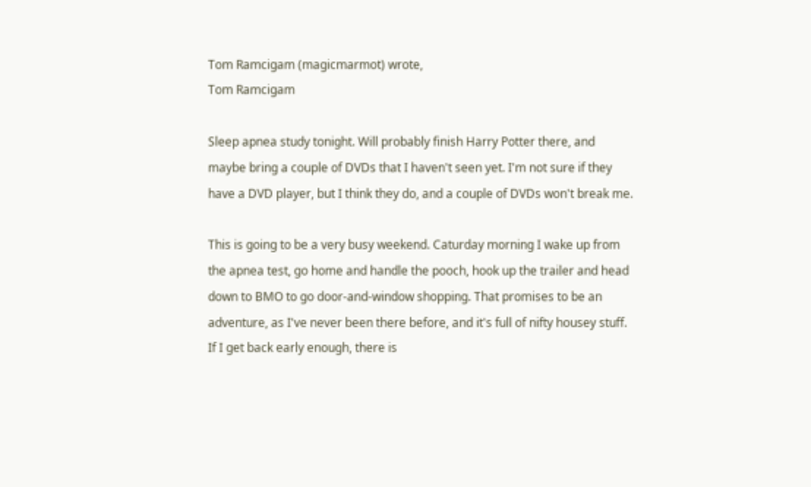Tom Ramcigam (magicmarmot) wrote,
Tom Ramcigam

Sleep apnea study tonight. Will probably finish Harry Potter there, and maybe bring a couple of DVDs that I haven't seen yet. I'm not sure if they have a DVD player, but I think they do, and a couple of DVDs won't break me.

This is going to be a very busy weekend. Caturday morning I wake up from the apnea test, go home and handle the pooch, hook up the trailer and head down to BMO to go door-and-window shopping. That promises to be an adventure, as I've never been there before, and it's full of nifty housey stuff. If I get back early enough, there is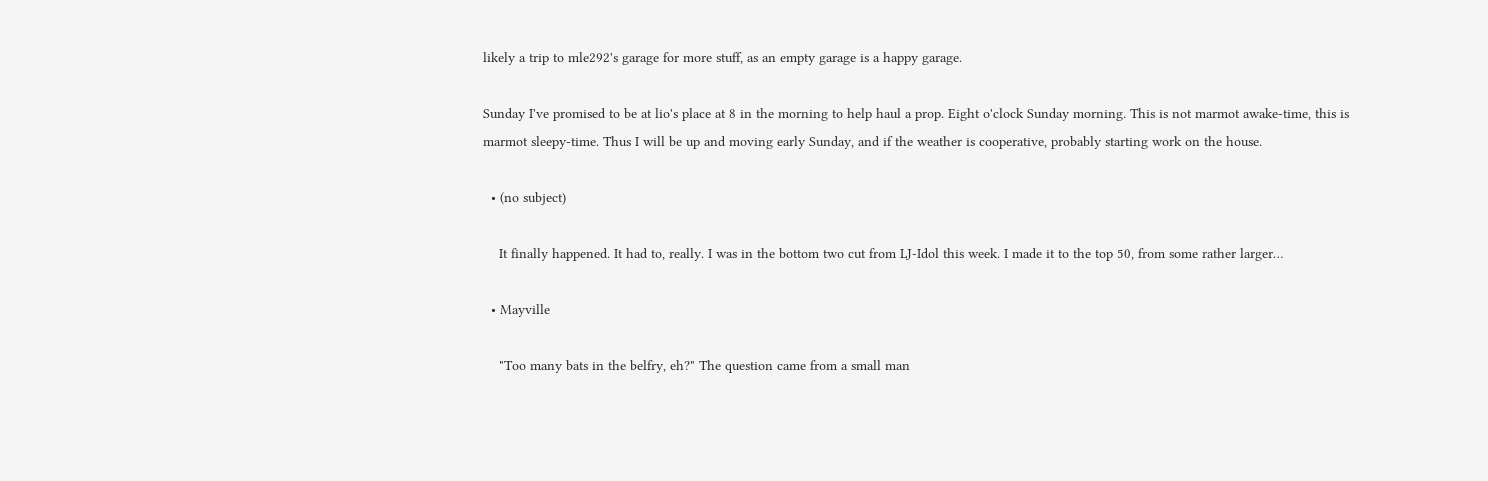likely a trip to mle292's garage for more stuff, as an empty garage is a happy garage.

Sunday I've promised to be at lio's place at 8 in the morning to help haul a prop. Eight o'clock Sunday morning. This is not marmot awake-time, this is marmot sleepy-time. Thus I will be up and moving early Sunday, and if the weather is cooperative, probably starting work on the house.

  • (no subject)

    It finally happened. It had to, really. I was in the bottom two cut from LJ-Idol this week. I made it to the top 50, from some rather larger…

  • Mayville

    "Too many bats in the belfry, eh?" The question came from a small man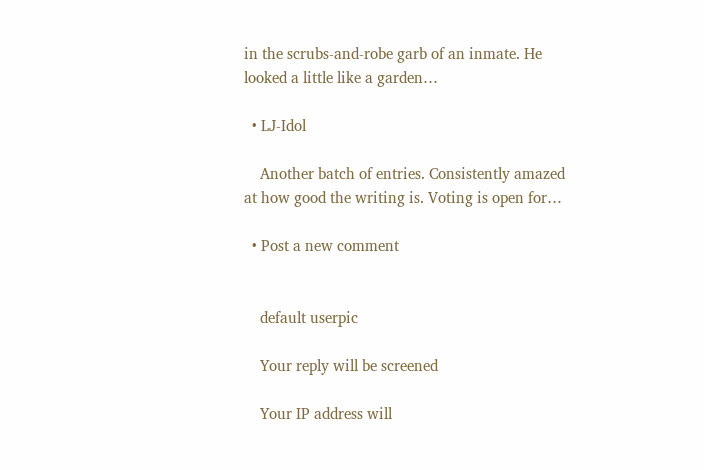in the scrubs-and-robe garb of an inmate. He looked a little like a garden…

  • LJ-Idol

    Another batch of entries. Consistently amazed at how good the writing is. Voting is open for…

  • Post a new comment


    default userpic

    Your reply will be screened

    Your IP address will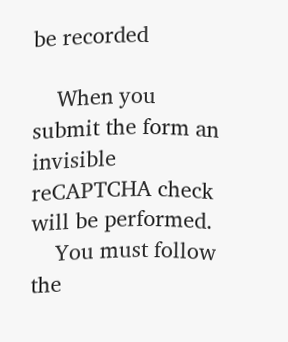be recorded

    When you submit the form an invisible reCAPTCHA check will be performed.
    You must follow the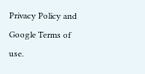Privacy Policy and Google Terms of use.